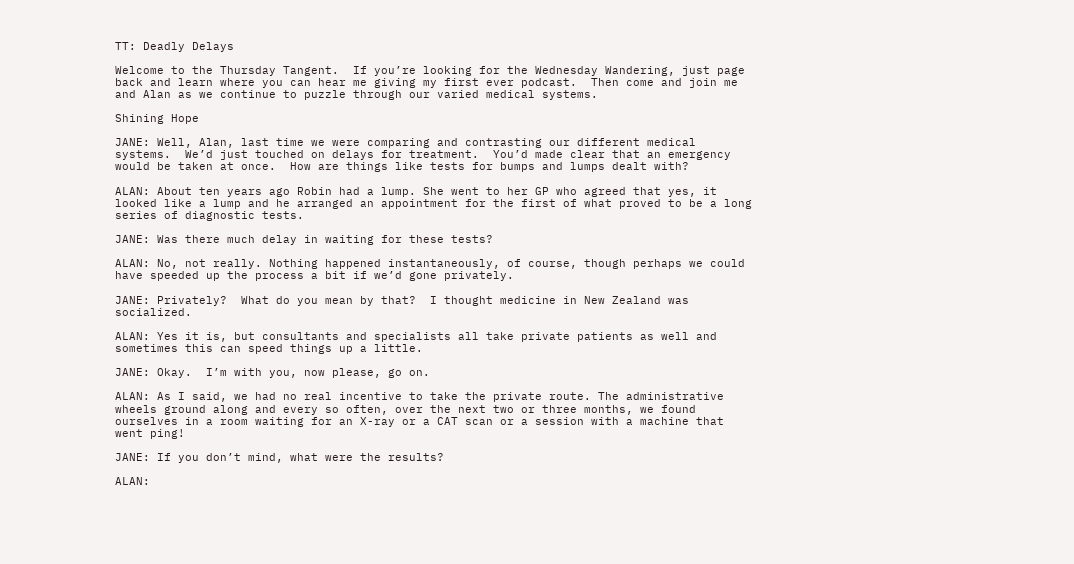TT: Deadly Delays

Welcome to the Thursday Tangent.  If you’re looking for the Wednesday Wandering, just page back and learn where you can hear me giving my first ever podcast.  Then come and join me and Alan as we continue to puzzle through our varied medical systems.

Shining Hope

JANE: Well, Alan, last time we were comparing and contrasting our different medical systems.  We’d just touched on delays for treatment.  You’d made clear that an emergency would be taken at once.  How are things like tests for bumps and lumps dealt with?

ALAN: About ten years ago Robin had a lump. She went to her GP who agreed that yes, it looked like a lump and he arranged an appointment for the first of what proved to be a long series of diagnostic tests.

JANE: Was there much delay in waiting for these tests?

ALAN: No, not really. Nothing happened instantaneously, of course, though perhaps we could have speeded up the process a bit if we’d gone privately.

JANE: Privately?  What do you mean by that?  I thought medicine in New Zealand was socialized.

ALAN: Yes it is, but consultants and specialists all take private patients as well and sometimes this can speed things up a little.

JANE: Okay.  I’m with you, now please, go on.

ALAN: As I said, we had no real incentive to take the private route. The administrative wheels ground along and every so often, over the next two or three months, we found ourselves in a room waiting for an X-ray or a CAT scan or a session with a machine that went ping!

JANE: If you don’t mind, what were the results?

ALAN: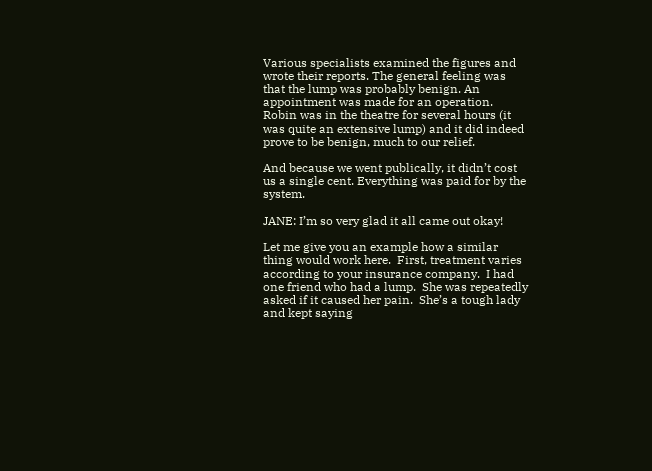Various specialists examined the figures and wrote their reports. The general feeling was that the lump was probably benign. An appointment was made for an operation. Robin was in the theatre for several hours (it was quite an extensive lump) and it did indeed prove to be benign, much to our relief.

And because we went publically, it didn’t cost us a single cent. Everything was paid for by the system.

JANE: I’m so very glad it all came out okay!

Let me give you an example how a similar thing would work here.  First, treatment varies according to your insurance company.  I had one friend who had a lump.  She was repeatedly asked if it caused her pain.  She’s a tough lady and kept saying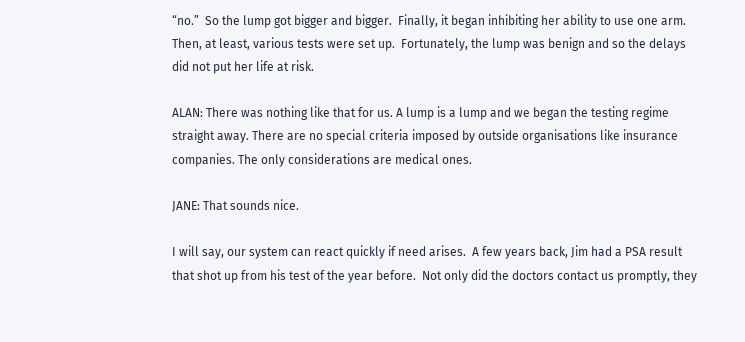“no.”  So the lump got bigger and bigger.  Finally, it began inhibiting her ability to use one arm.  Then, at least, various tests were set up.  Fortunately, the lump was benign and so the delays did not put her life at risk.

ALAN: There was nothing like that for us. A lump is a lump and we began the testing regime straight away. There are no special criteria imposed by outside organisations like insurance companies. The only considerations are medical ones.

JANE: That sounds nice.

I will say, our system can react quickly if need arises.  A few years back, Jim had a PSA result that shot up from his test of the year before.  Not only did the doctors contact us promptly, they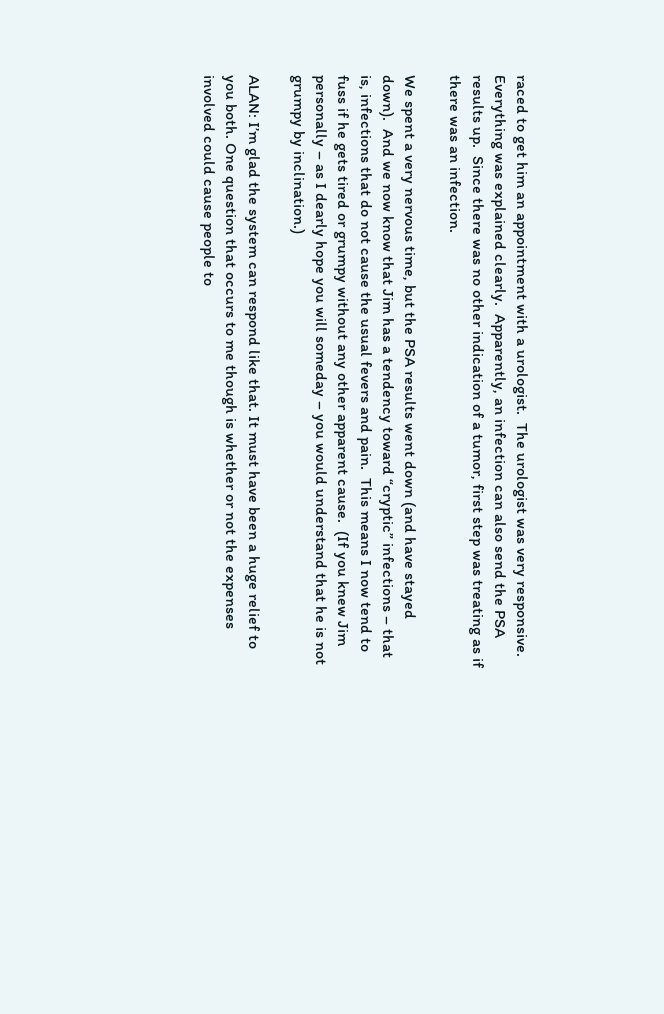raced to get him an appointment with a urologist.  The urologist was very responsive.  Everything was explained clearly.  Apparently, an infection can also send the PSA results up.  Since there was no other indication of a tumor, first step was treating as if there was an infection.

We spent a very nervous time, but the PSA results went down (and have stayed down).  And we now know that Jim has a tendency toward “cryptic” infections – that is, infections that do not cause the usual fevers and pain.  This means I now tend to fuss if he gets tired or grumpy without any other apparent cause.  (If you knew Jim personally – as I dearly hope you will someday – you would understand that he is not grumpy by inclination.)

ALAN: I’m glad the system can respond like that. It must have been a huge relief to you both. One question that occurs to me though is whether or not the expenses involved could cause people to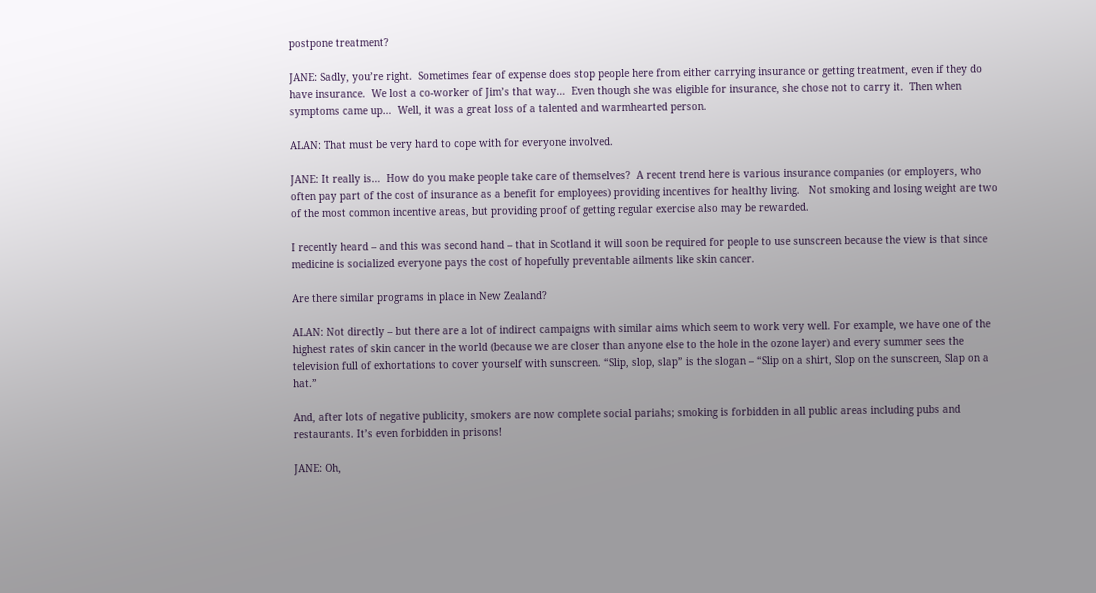postpone treatment?

JANE: Sadly, you’re right.  Sometimes fear of expense does stop people here from either carrying insurance or getting treatment, even if they do have insurance.  We lost a co-worker of Jim’s that way…  Even though she was eligible for insurance, she chose not to carry it.  Then when symptoms came up…  Well, it was a great loss of a talented and warmhearted person.

ALAN: That must be very hard to cope with for everyone involved.

JANE: It really is…  How do you make people take care of themselves?  A recent trend here is various insurance companies (or employers, who often pay part of the cost of insurance as a benefit for employees) providing incentives for healthy living.   Not smoking and losing weight are two of the most common incentive areas, but providing proof of getting regular exercise also may be rewarded.

I recently heard – and this was second hand – that in Scotland it will soon be required for people to use sunscreen because the view is that since medicine is socialized everyone pays the cost of hopefully preventable ailments like skin cancer.

Are there similar programs in place in New Zealand?

ALAN: Not directly – but there are a lot of indirect campaigns with similar aims which seem to work very well. For example, we have one of the highest rates of skin cancer in the world (because we are closer than anyone else to the hole in the ozone layer) and every summer sees the television full of exhortations to cover yourself with sunscreen. “Slip, slop, slap” is the slogan – “Slip on a shirt, Slop on the sunscreen, Slap on a hat.”

And, after lots of negative publicity, smokers are now complete social pariahs; smoking is forbidden in all public areas including pubs and restaurants. It’s even forbidden in prisons!

JANE: Oh,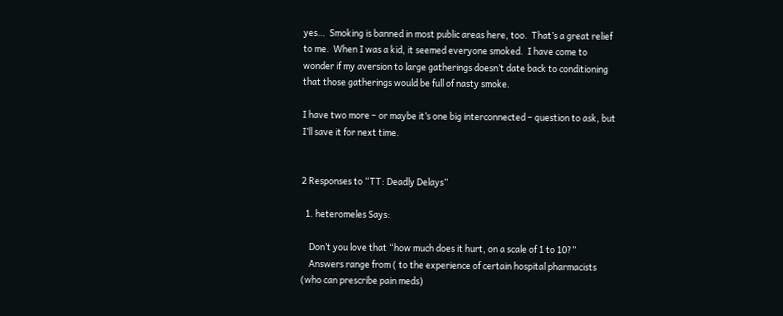yes…  Smoking is banned in most public areas here, too.  That’s a great relief to me.  When I was a kid, it seemed everyone smoked.  I have come to wonder if my aversion to large gatherings doesn’t date back to conditioning that those gatherings would be full of nasty smoke.

I have two more – or maybe it’s one big interconnected – question to ask, but I’ll save it for next time.


2 Responses to “TT: Deadly Delays”

  1. heteromeles Says:

    Don’t you love that “how much does it hurt, on a scale of 1 to 10?”
    Answers range from ( to the experience of certain hospital pharmacists (who can prescribe pain meds)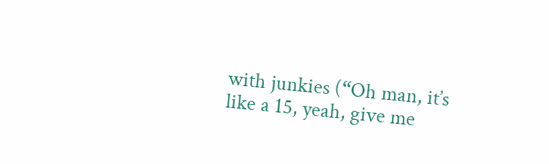with junkies (“Oh man, it’s like a 15, yeah, give me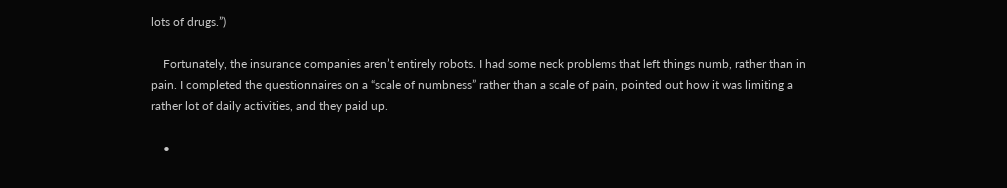lots of drugs.”)

    Fortunately, the insurance companies aren’t entirely robots. I had some neck problems that left things numb, rather than in pain. I completed the questionnaires on a “scale of numbness” rather than a scale of pain, pointed out how it was limiting a rather lot of daily activities, and they paid up.

    •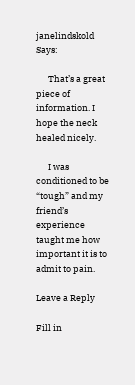janelindskold Says:

      That’s a great piece of information. I hope the neck healed nicely.

      I was conditioned to be “tough” and my friend’s experience taught me how important it is to admit to pain.

Leave a Reply

Fill in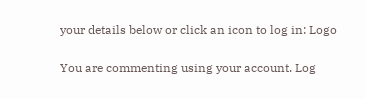your details below or click an icon to log in: Logo

You are commenting using your account. Log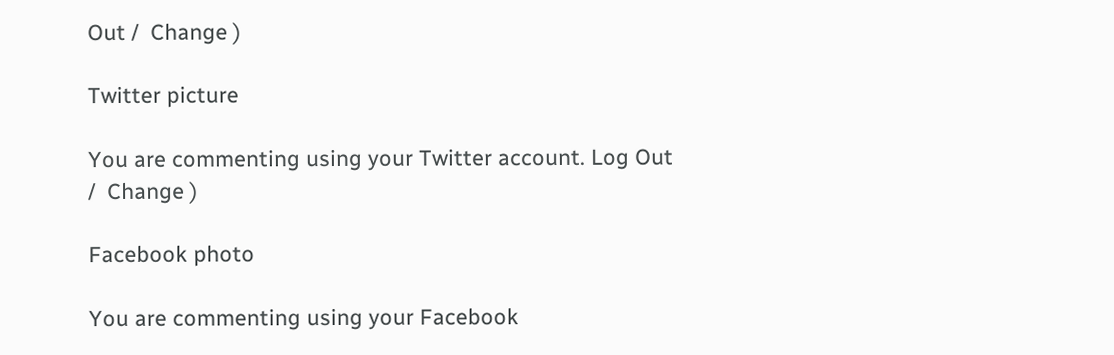Out /  Change )

Twitter picture

You are commenting using your Twitter account. Log Out /  Change )

Facebook photo

You are commenting using your Facebook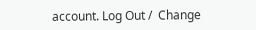account. Log Out /  Change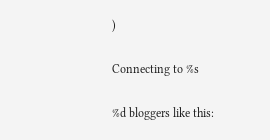)

Connecting to %s

%d bloggers like this: